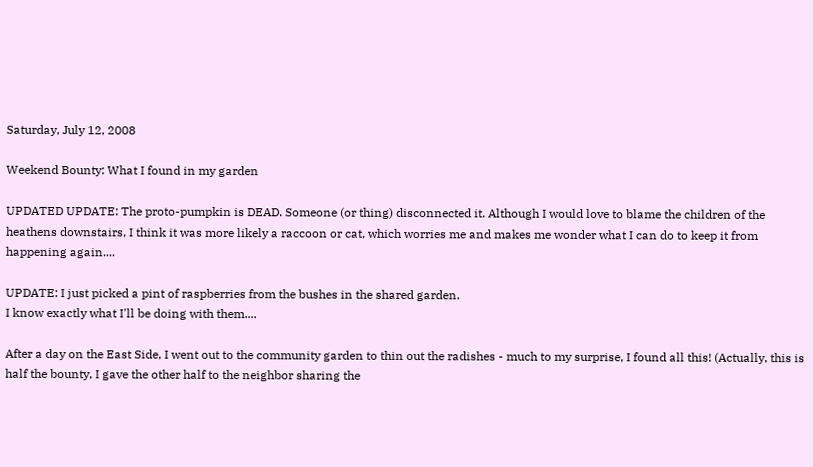Saturday, July 12, 2008

Weekend Bounty: What I found in my garden

UPDATED UPDATE: The proto-pumpkin is DEAD. Someone (or thing) disconnected it. Although I would love to blame the children of the heathens downstairs, I think it was more likely a raccoon or cat, which worries me and makes me wonder what I can do to keep it from happening again....

UPDATE: I just picked a pint of raspberries from the bushes in the shared garden.
I know exactly what I'll be doing with them....

After a day on the East Side, I went out to the community garden to thin out the radishes - much to my surprise, I found all this! (Actually, this is half the bounty, I gave the other half to the neighbor sharing the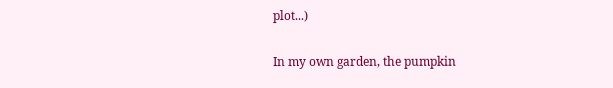plot...)

In my own garden, the pumpkin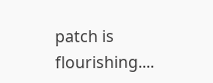patch is flourishing....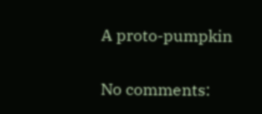A proto-pumpkin

No comments: